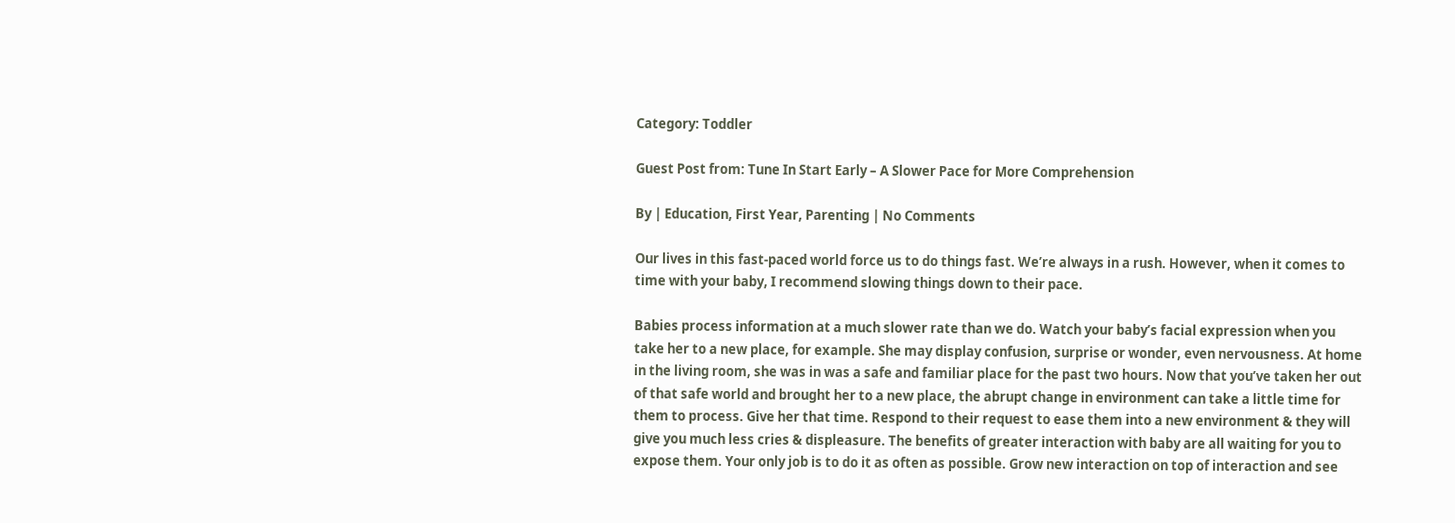Category: Toddler

Guest Post from: Tune In Start Early – A Slower Pace for More Comprehension

By | Education, First Year, Parenting | No Comments

Our lives in this fast-paced world force us to do things fast. We’re always in a rush. However, when it comes to time with your baby, I recommend slowing things down to their pace.

Babies process information at a much slower rate than we do. Watch your baby’s facial expression when you take her to a new place, for example. She may display confusion, surprise or wonder, even nervousness. At home in the living room, she was in was a safe and familiar place for the past two hours. Now that you’ve taken her out of that safe world and brought her to a new place, the abrupt change in environment can take a little time for them to process. Give her that time. Respond to their request to ease them into a new environment & they will give you much less cries & displeasure. The benefits of greater interaction with baby are all waiting for you to expose them. Your only job is to do it as often as possible. Grow new interaction on top of interaction and see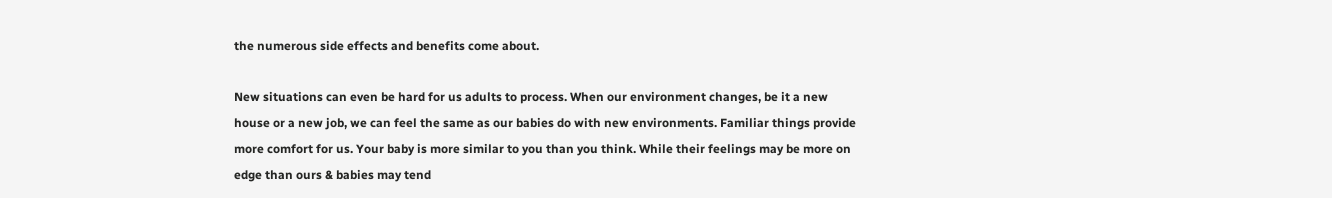the numerous side effects and benefits come about.

New situations can even be hard for us adults to process. When our environment changes, be it a new house or a new job, we can feel the same as our babies do with new environments. Familiar things provide more comfort for us. Your baby is more similar to you than you think. While their feelings may be more on edge than ours & babies may tend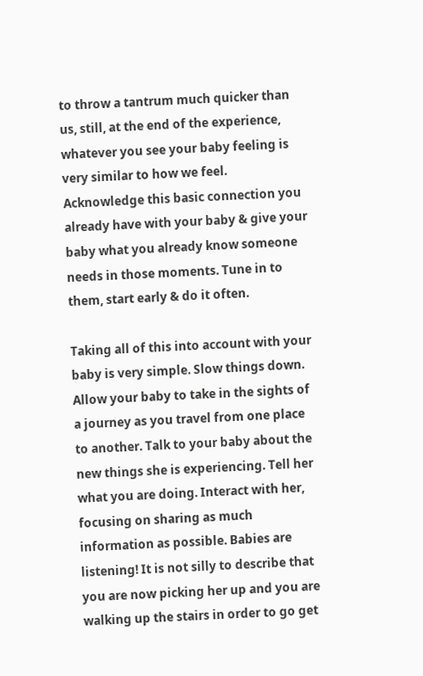to throw a tantrum much quicker than us, still, at the end of the experience, whatever you see your baby feeling is very similar to how we feel. Acknowledge this basic connection you already have with your baby & give your baby what you already know someone needs in those moments. Tune in to them, start early & do it often.

Taking all of this into account with your baby is very simple. Slow things down. Allow your baby to take in the sights of a journey as you travel from one place to another. Talk to your baby about the new things she is experiencing. Tell her what you are doing. Interact with her, focusing on sharing as much information as possible. Babies are listening! It is not silly to describe that you are now picking her up and you are walking up the stairs in order to go get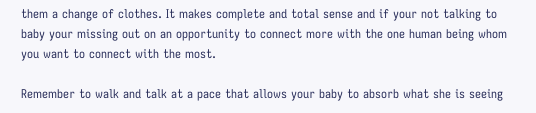them a change of clothes. It makes complete and total sense and if your not talking to baby your missing out on an opportunity to connect more with the one human being whom you want to connect with the most.

Remember to walk and talk at a pace that allows your baby to absorb what she is seeing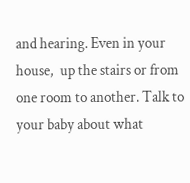and hearing. Even in your house,  up the stairs or from one room to another. Talk to your baby about what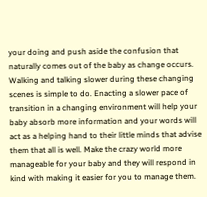your doing and push aside the confusion that naturally comes out of the baby as change occurs. Walking and talking slower during these changing scenes is simple to do. Enacting a slower pace of transition in a changing environment will help your baby absorb more information and your words will act as a helping hand to their little minds that advise them that all is well. Make the crazy world more manageable for your baby and they will respond in kind with making it easier for you to manage them.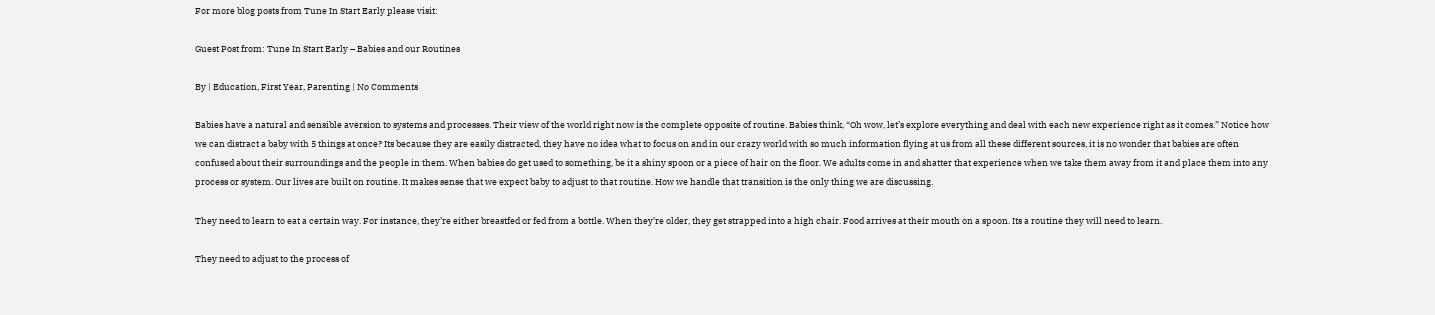For more blog posts from Tune In Start Early please visit:

Guest Post from: Tune In Start Early – Babies and our Routines

By | Education, First Year, Parenting | No Comments

Babies have a natural and sensible aversion to systems and processes. Their view of the world right now is the complete opposite of routine. Babies think, “Oh wow, let’s explore everything and deal with each new experience right as it comes.” Notice how we can distract a baby with 5 things at once? Its because they are easily distracted, they have no idea what to focus on and in our crazy world with so much information flying at us from all these different sources, it is no wonder that babies are often confused about their surroundings and the people in them. When babies do get used to something, be it a shiny spoon or a piece of hair on the floor. We adults come in and shatter that experience when we take them away from it and place them into any process or system. Our lives are built on routine. It makes sense that we expect baby to adjust to that routine. How we handle that transition is the only thing we are discussing.

They need to learn to eat a certain way. For instance, they’re either breastfed or fed from a bottle. When they’re older, they get strapped into a high chair. Food arrives at their mouth on a spoon. Its a routine they will need to learn.

They need to adjust to the process of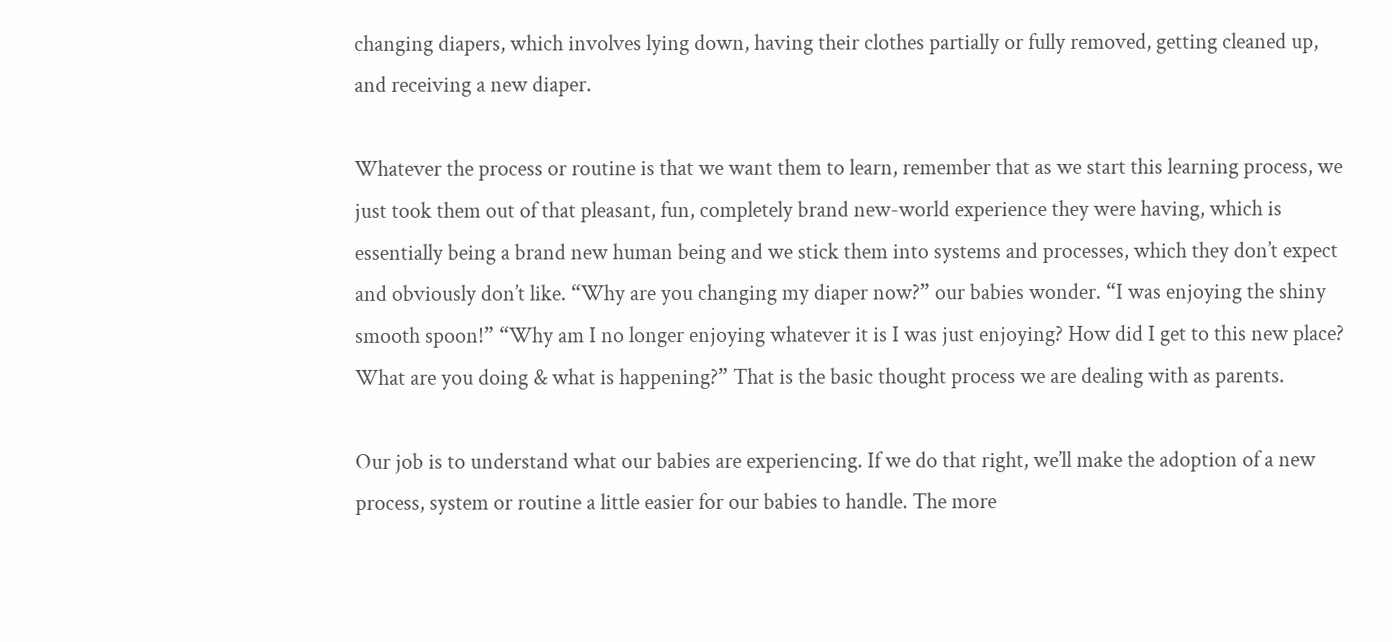changing diapers, which involves lying down, having their clothes partially or fully removed, getting cleaned up, and receiving a new diaper.

Whatever the process or routine is that we want them to learn, remember that as we start this learning process, we just took them out of that pleasant, fun, completely brand new-world experience they were having, which is essentially being a brand new human being and we stick them into systems and processes, which they don’t expect and obviously don’t like. “Why are you changing my diaper now?” our babies wonder. “I was enjoying the shiny smooth spoon!” “Why am I no longer enjoying whatever it is I was just enjoying? How did I get to this new place? What are you doing & what is happening?” That is the basic thought process we are dealing with as parents.

Our job is to understand what our babies are experiencing. If we do that right, we’ll make the adoption of a new process, system or routine a little easier for our babies to handle. The more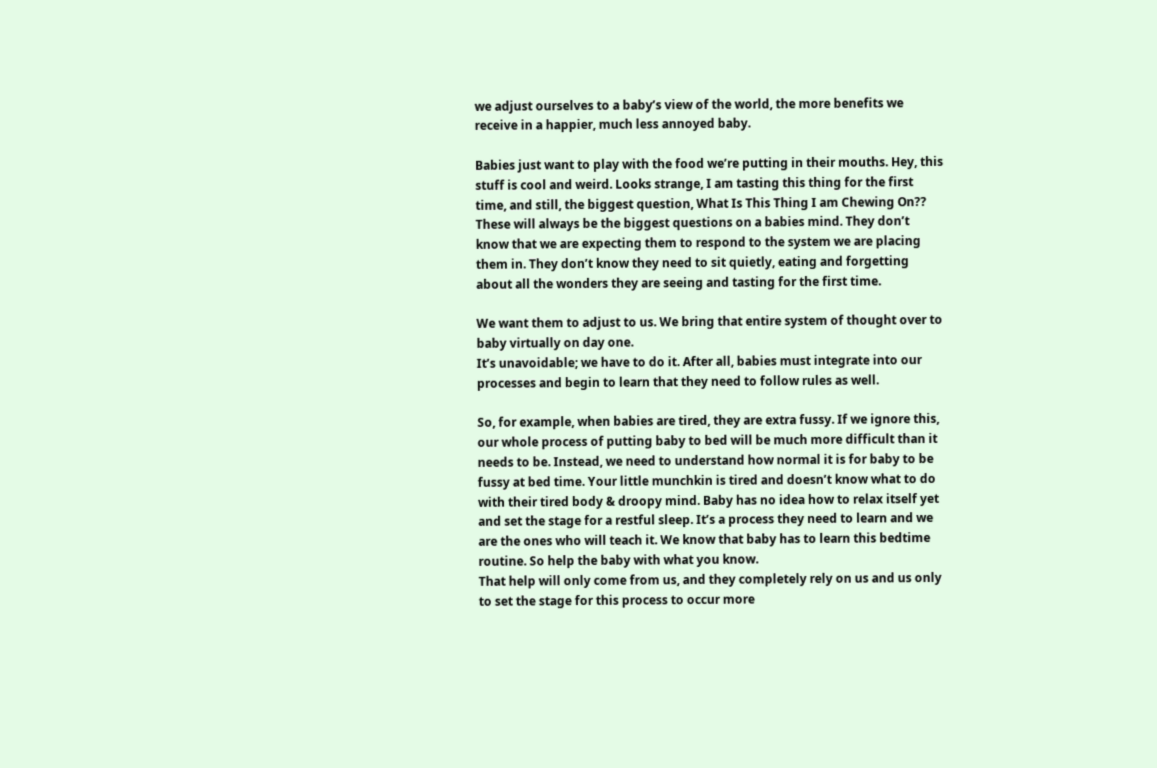we adjust ourselves to a baby’s view of the world, the more benefits we receive in a happier, much less annoyed baby.

Babies just want to play with the food we’re putting in their mouths. Hey, this stuff is cool and weird. Looks strange, I am tasting this thing for the first time, and still, the biggest question, What Is This Thing I am Chewing On?? These will always be the biggest questions on a babies mind. They don’t know that we are expecting them to respond to the system we are placing them in. They don’t know they need to sit quietly, eating and forgetting about all the wonders they are seeing and tasting for the first time.

We want them to adjust to us. We bring that entire system of thought over to baby virtually on day one.
It’s unavoidable; we have to do it. After all, babies must integrate into our processes and begin to learn that they need to follow rules as well.

So, for example, when babies are tired, they are extra fussy. If we ignore this, our whole process of putting baby to bed will be much more difficult than it needs to be. Instead, we need to understand how normal it is for baby to be fussy at bed time. Your little munchkin is tired and doesn’t know what to do with their tired body & droopy mind. Baby has no idea how to relax itself yet and set the stage for a restful sleep. It’s a process they need to learn and we are the ones who will teach it. We know that baby has to learn this bedtime routine. So help the baby with what you know.
That help will only come from us, and they completely rely on us and us only to set the stage for this process to occur more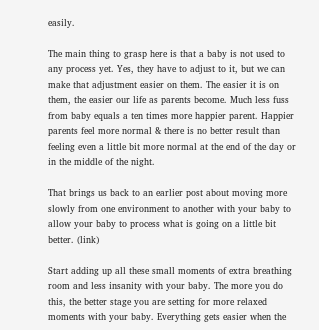easily.

The main thing to grasp here is that a baby is not used to any process yet. Yes, they have to adjust to it, but we can make that adjustment easier on them. The easier it is on them, the easier our life as parents become. Much less fuss from baby equals a ten times more happier parent. Happier parents feel more normal & there is no better result than feeling even a little bit more normal at the end of the day or in the middle of the night.

That brings us back to an earlier post about moving more slowly from one environment to another with your baby to allow your baby to process what is going on a little bit better. (link)

Start adding up all these small moments of extra breathing room and less insanity with your baby. The more you do this, the better stage you are setting for more relaxed moments with your baby. Everything gets easier when the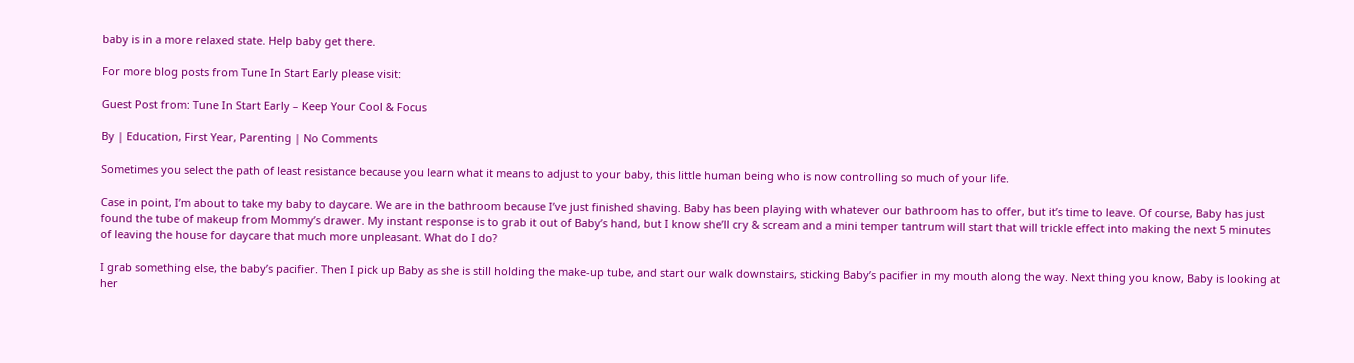baby is in a more relaxed state. Help baby get there.

For more blog posts from Tune In Start Early please visit:

Guest Post from: Tune In Start Early – Keep Your Cool & Focus

By | Education, First Year, Parenting | No Comments

Sometimes you select the path of least resistance because you learn what it means to adjust to your baby, this little human being who is now controlling so much of your life.

Case in point, I’m about to take my baby to daycare. We are in the bathroom because I’ve just finished shaving. Baby has been playing with whatever our bathroom has to offer, but it’s time to leave. Of course, Baby has just found the tube of makeup from Mommy’s drawer. My instant response is to grab it out of Baby’s hand, but I know she’ll cry & scream and a mini temper tantrum will start that will trickle effect into making the next 5 minutes of leaving the house for daycare that much more unpleasant. What do I do?

I grab something else, the baby’s pacifier. Then I pick up Baby as she is still holding the make-up tube, and start our walk downstairs, sticking Baby’s pacifier in my mouth along the way. Next thing you know, Baby is looking at her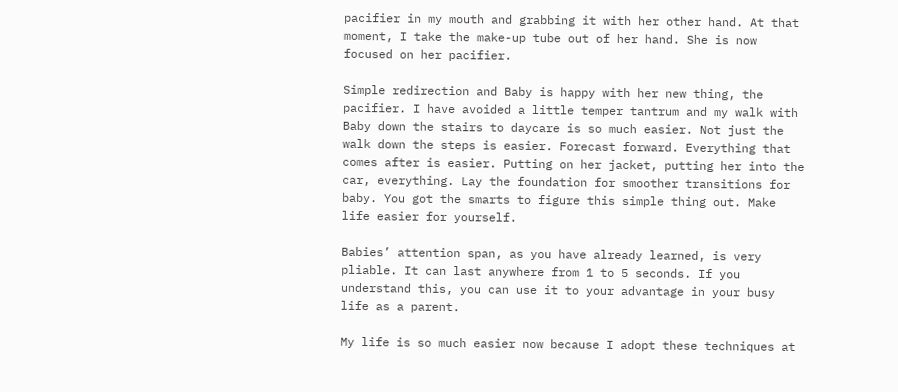pacifier in my mouth and grabbing it with her other hand. At that moment, I take the make-up tube out of her hand. She is now focused on her pacifier.

Simple redirection and Baby is happy with her new thing, the pacifier. I have avoided a little temper tantrum and my walk with Baby down the stairs to daycare is so much easier. Not just the walk down the steps is easier. Forecast forward. Everything that comes after is easier. Putting on her jacket, putting her into the car, everything. Lay the foundation for smoother transitions for baby. You got the smarts to figure this simple thing out. Make life easier for yourself.

Babies’ attention span, as you have already learned, is very pliable. It can last anywhere from 1 to 5 seconds. If you understand this, you can use it to your advantage in your busy life as a parent.

My life is so much easier now because I adopt these techniques at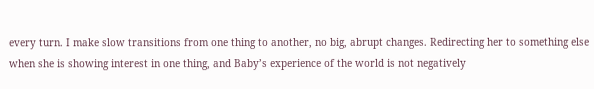every turn. I make slow transitions from one thing to another, no big, abrupt changes. Redirecting her to something else when she is showing interest in one thing, and Baby’s experience of the world is not negatively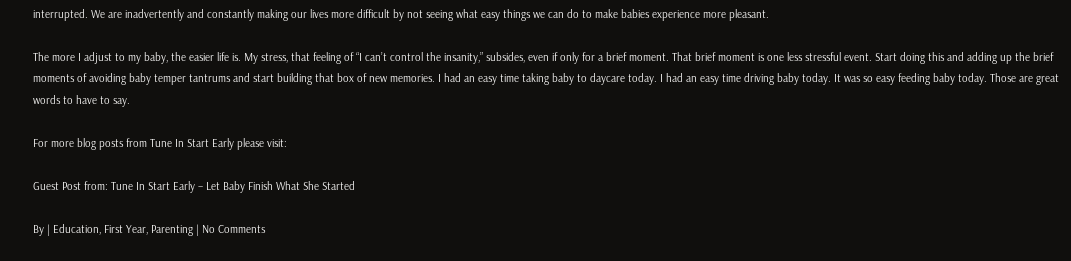interrupted. We are inadvertently and constantly making our lives more difficult by not seeing what easy things we can do to make babies experience more pleasant.

The more I adjust to my baby, the easier life is. My stress, that feeling of “I can’t control the insanity,” subsides, even if only for a brief moment. That brief moment is one less stressful event. Start doing this and adding up the brief moments of avoiding baby temper tantrums and start building that box of new memories. I had an easy time taking baby to daycare today. I had an easy time driving baby today. It was so easy feeding baby today. Those are great words to have to say.

For more blog posts from Tune In Start Early please visit:

Guest Post from: Tune In Start Early – Let Baby Finish What She Started

By | Education, First Year, Parenting | No Comments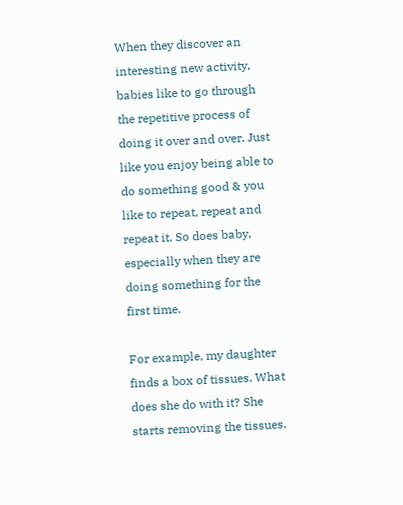When they discover an interesting new activity, babies like to go through the repetitive process of doing it over and over. Just like you enjoy being able to do something good & you like to repeat, repeat and repeat it. So does baby, especially when they are doing something for the first time.

For example, my daughter finds a box of tissues. What does she do with it? She starts removing the tissues.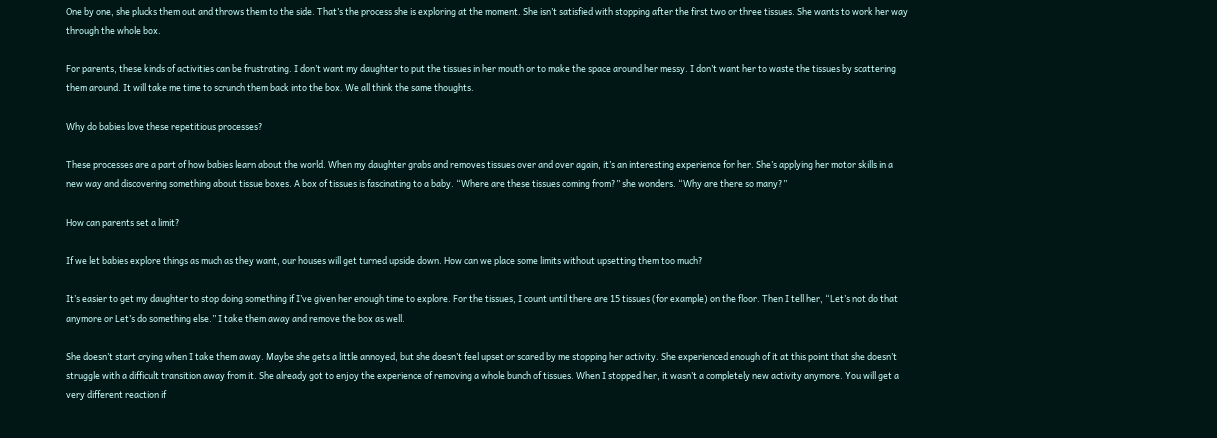One by one, she plucks them out and throws them to the side. That’s the process she is exploring at the moment. She isn’t satisfied with stopping after the first two or three tissues. She wants to work her way through the whole box.

For parents, these kinds of activities can be frustrating. I don’t want my daughter to put the tissues in her mouth or to make the space around her messy. I don’t want her to waste the tissues by scattering them around. It will take me time to scrunch them back into the box. We all think the same thoughts.

Why do babies love these repetitious processes?

These processes are a part of how babies learn about the world. When my daughter grabs and removes tissues over and over again, it’s an interesting experience for her. She’s applying her motor skills in a new way and discovering something about tissue boxes. A box of tissues is fascinating to a baby. “Where are these tissues coming from?” she wonders. “Why are there so many?”

How can parents set a limit?

If we let babies explore things as much as they want, our houses will get turned upside down. How can we place some limits without upsetting them too much?

It’s easier to get my daughter to stop doing something if I’ve given her enough time to explore. For the tissues, I count until there are 15 tissues (for example) on the floor. Then I tell her, “Let’s not do that anymore or Let’s do something else.” I take them away and remove the box as well.

She doesn’t start crying when I take them away. Maybe she gets a little annoyed, but she doesn’t feel upset or scared by me stopping her activity. She experienced enough of it at this point that she doesn’t struggle with a difficult transition away from it. She already got to enjoy the experience of removing a whole bunch of tissues. When I stopped her, it wasn’t a completely new activity anymore. You will get a very different reaction if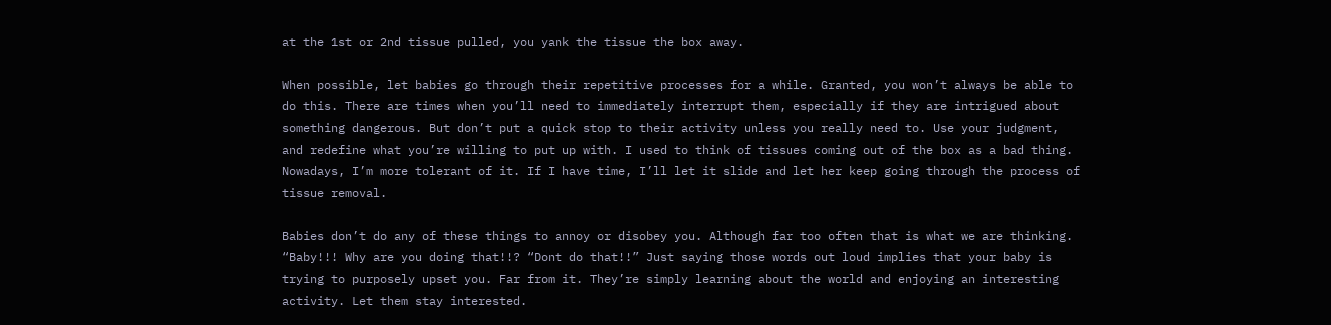at the 1st or 2nd tissue pulled, you yank the tissue the box away.

When possible, let babies go through their repetitive processes for a while. Granted, you won’t always be able to do this. There are times when you’ll need to immediately interrupt them, especially if they are intrigued about something dangerous. But don’t put a quick stop to their activity unless you really need to. Use your judgment, and redefine what you’re willing to put up with. I used to think of tissues coming out of the box as a bad thing. Nowadays, I’m more tolerant of it. If I have time, I’ll let it slide and let her keep going through the process of tissue removal.

Babies don’t do any of these things to annoy or disobey you. Although far too often that is what we are thinking. “Baby!!! Why are you doing that!!? “Dont do that!!” Just saying those words out loud implies that your baby is trying to purposely upset you. Far from it. They’re simply learning about the world and enjoying an interesting activity. Let them stay interested.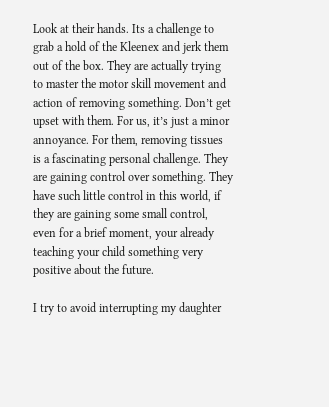Look at their hands. Its a challenge to grab a hold of the Kleenex and jerk them out of the box. They are actually trying to master the motor skill movement and action of removing something. Don’t get upset with them. For us, it’s just a minor annoyance. For them, removing tissues is a fascinating personal challenge. They are gaining control over something. They have such little control in this world, if they are gaining some small control, even for a brief moment, your already teaching your child something very positive about the future.

I try to avoid interrupting my daughter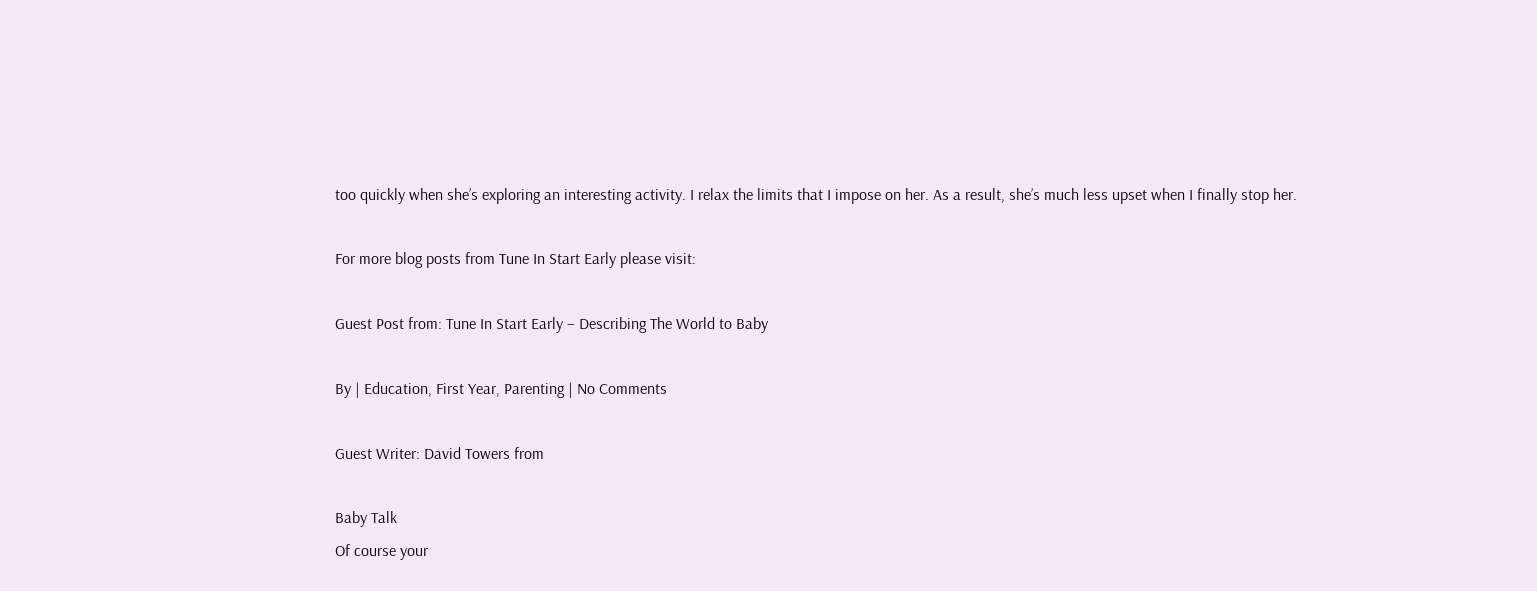too quickly when she’s exploring an interesting activity. I relax the limits that I impose on her. As a result, she’s much less upset when I finally stop her.

For more blog posts from Tune In Start Early please visit:

Guest Post from: Tune In Start Early – Describing The World to Baby

By | Education, First Year, Parenting | No Comments

Guest Writer: David Towers from

Baby Talk
Of course your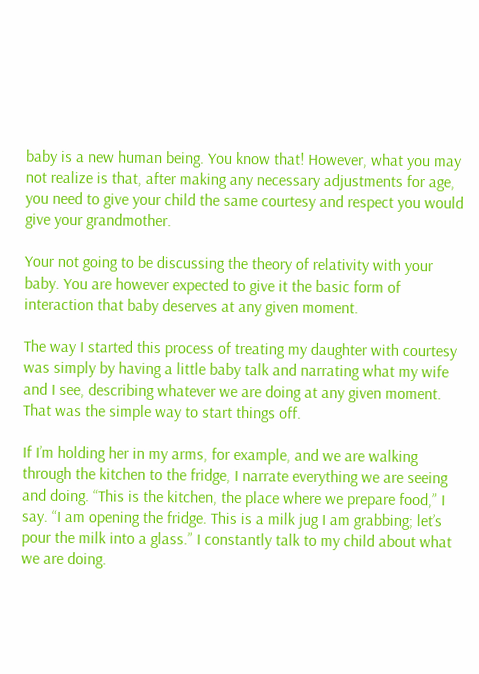baby is a new human being. You know that! However, what you may not realize is that, after making any necessary adjustments for age, you need to give your child the same courtesy and respect you would give your grandmother.

Your not going to be discussing the theory of relativity with your baby. You are however expected to give it the basic form of interaction that baby deserves at any given moment.

The way I started this process of treating my daughter with courtesy was simply by having a little baby talk and narrating what my wife and I see, describing whatever we are doing at any given moment. That was the simple way to start things off.

If I’m holding her in my arms, for example, and we are walking through the kitchen to the fridge, I narrate everything we are seeing and doing. “This is the kitchen, the place where we prepare food,” I say. “I am opening the fridge. This is a milk jug I am grabbing; let’s pour the milk into a glass.” I constantly talk to my child about what we are doing.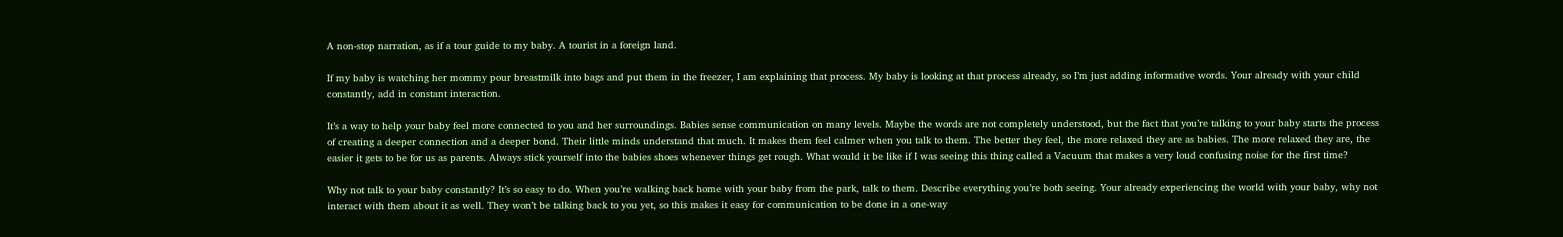A non-stop narration, as if a tour guide to my baby. A tourist in a foreign land.

If my baby is watching her mommy pour breastmilk into bags and put them in the freezer, I am explaining that process. My baby is looking at that process already, so I’m just adding informative words. Your already with your child constantly, add in constant interaction.

It’s a way to help your baby feel more connected to you and her surroundings. Babies sense communication on many levels. Maybe the words are not completely understood, but the fact that you’re talking to your baby starts the process of creating a deeper connection and a deeper bond. Their little minds understand that much. It makes them feel calmer when you talk to them. The better they feel, the more relaxed they are as babies. The more relaxed they are, the easier it gets to be for us as parents. Always stick yourself into the babies shoes whenever things get rough. What would it be like if I was seeing this thing called a Vacuum that makes a very loud confusing noise for the first time?

Why not talk to your baby constantly? It’s so easy to do. When you’re walking back home with your baby from the park, talk to them. Describe everything you’re both seeing. Your already experiencing the world with your baby, why not interact with them about it as well. They won’t be talking back to you yet, so this makes it easy for communication to be done in a one-way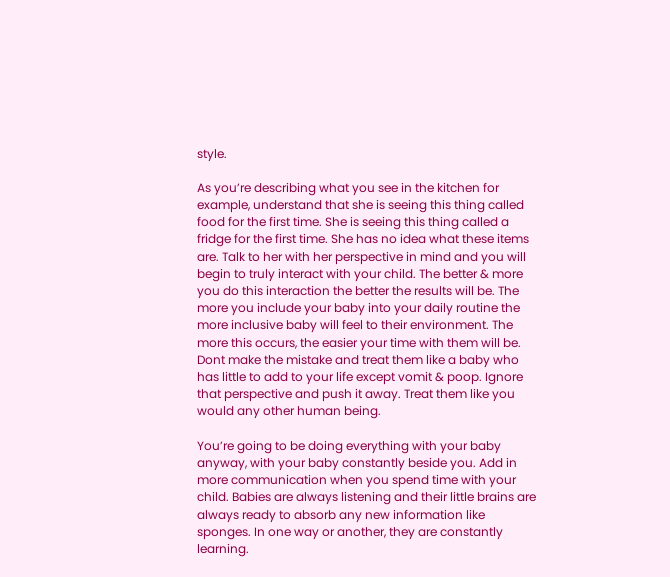style.

As you’re describing what you see in the kitchen for example, understand that she is seeing this thing called food for the first time. She is seeing this thing called a fridge for the first time. She has no idea what these items are. Talk to her with her perspective in mind and you will begin to truly interact with your child. The better & more you do this interaction the better the results will be. The more you include your baby into your daily routine the more inclusive baby will feel to their environment. The more this occurs, the easier your time with them will be. Dont make the mistake and treat them like a baby who has little to add to your life except vomit & poop. Ignore that perspective and push it away. Treat them like you would any other human being.

You’re going to be doing everything with your baby anyway, with your baby constantly beside you. Add in more communication when you spend time with your child. Babies are always listening and their little brains are always ready to absorb any new information like sponges. In one way or another, they are constantly learning.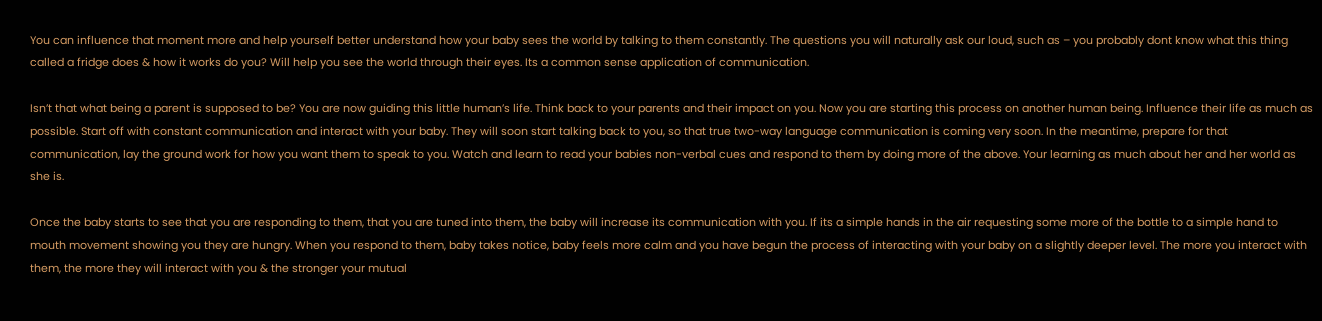You can influence that moment more and help yourself better understand how your baby sees the world by talking to them constantly. The questions you will naturally ask our loud, such as – you probably dont know what this thing called a fridge does & how it works do you? Will help you see the world through their eyes. Its a common sense application of communication.

Isn’t that what being a parent is supposed to be? You are now guiding this little human’s life. Think back to your parents and their impact on you. Now you are starting this process on another human being. Influence their life as much as possible. Start off with constant communication and interact with your baby. They will soon start talking back to you, so that true two-way language communication is coming very soon. In the meantime, prepare for that communication, lay the ground work for how you want them to speak to you. Watch and learn to read your babies non-verbal cues and respond to them by doing more of the above. Your learning as much about her and her world as she is.

Once the baby starts to see that you are responding to them, that you are tuned into them, the baby will increase its communication with you. If its a simple hands in the air requesting some more of the bottle to a simple hand to mouth movement showing you they are hungry. When you respond to them, baby takes notice, baby feels more calm and you have begun the process of interacting with your baby on a slightly deeper level. The more you interact with them, the more they will interact with you & the stronger your mutual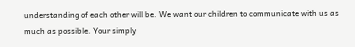understanding of each other will be. We want our children to communicate with us as much as possible. Your simply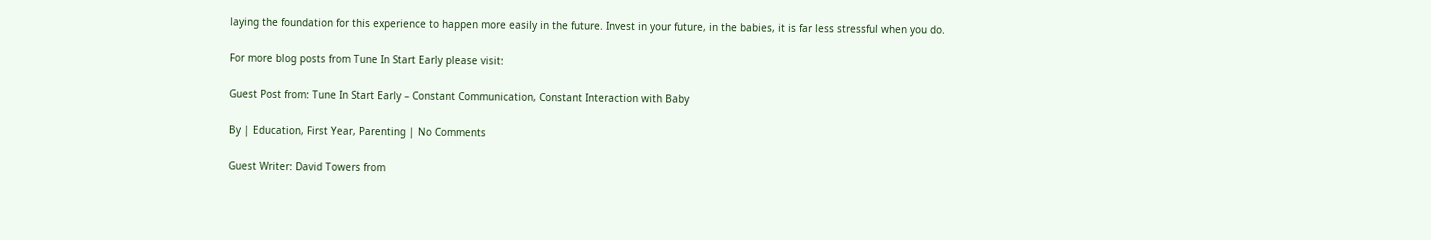laying the foundation for this experience to happen more easily in the future. Invest in your future, in the babies, it is far less stressful when you do.

For more blog posts from Tune In Start Early please visit:

Guest Post from: Tune In Start Early – Constant Communication, Constant Interaction with Baby

By | Education, First Year, Parenting | No Comments

Guest Writer: David Towers from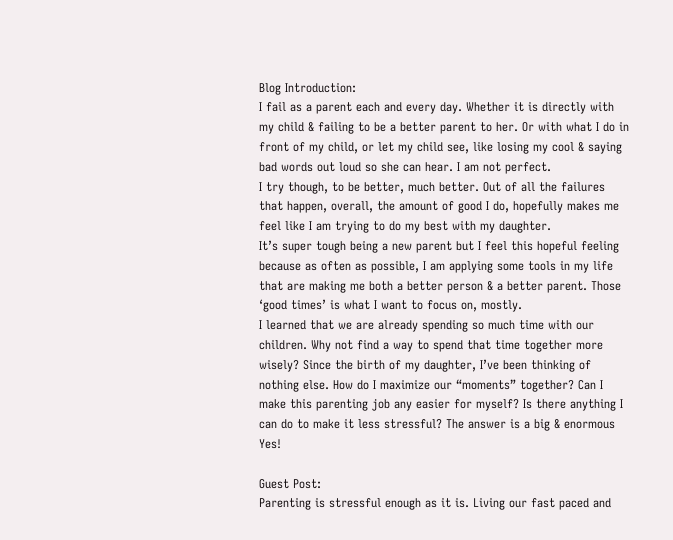Blog Introduction:
I fail as a parent each and every day. Whether it is directly with my child & failing to be a better parent to her. Or with what I do in front of my child, or let my child see, like losing my cool & saying bad words out loud so she can hear. I am not perfect.
I try though, to be better, much better. Out of all the failures that happen, overall, the amount of good I do, hopefully makes me feel like I am trying to do my best with my daughter.
It’s super tough being a new parent but I feel this hopeful feeling because as often as possible, I am applying some tools in my life that are making me both a better person & a better parent. Those ‘good times’ is what I want to focus on, mostly.
I learned that we are already spending so much time with our children. Why not find a way to spend that time together more wisely? Since the birth of my daughter, I’ve been thinking of nothing else. How do I maximize our “moments” together? Can I make this parenting job any easier for myself? Is there anything I can do to make it less stressful? The answer is a big & enormous Yes!

Guest Post:
Parenting is stressful enough as it is. Living our fast paced and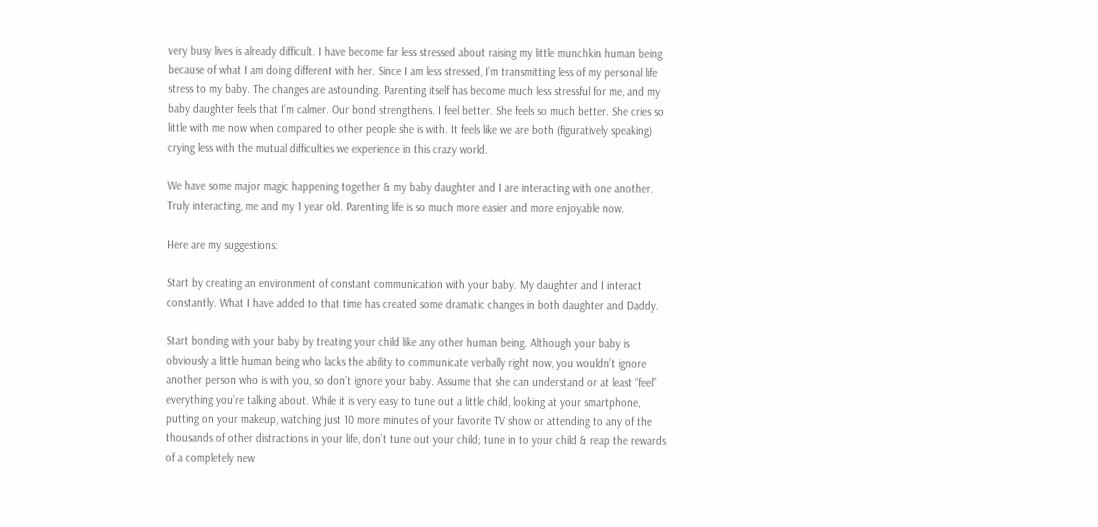very busy lives is already difficult. I have become far less stressed about raising my little munchkin human being because of what I am doing different with her. Since I am less stressed, I’m transmitting less of my personal life stress to my baby. The changes are astounding. Parenting itself has become much less stressful for me, and my baby daughter feels that I’m calmer. Our bond strengthens. I feel better. She feels so much better. She cries so little with me now when compared to other people she is with. It feels like we are both (figuratively speaking) crying less with the mutual difficulties we experience in this crazy world.

We have some major magic happening together & my baby daughter and I are interacting with one another. Truly interacting, me and my 1 year old. Parenting life is so much more easier and more enjoyable now.

Here are my suggestions:

Start by creating an environment of constant communication with your baby. My daughter and I interact constantly. What I have added to that time has created some dramatic changes in both daughter and Daddy.

Start bonding with your baby by treating your child like any other human being. Although your baby is obviously a little human being who lacks the ability to communicate verbally right now, you wouldn’t ignore another person who is with you, so don’t ignore your baby. Assume that she can understand or at least “feel” everything you’re talking about. While it is very easy to tune out a little child, looking at your smartphone, putting on your makeup, watching just 10 more minutes of your favorite TV show or attending to any of the thousands of other distractions in your life, don’t tune out your child; tune in to your child & reap the rewards of a completely new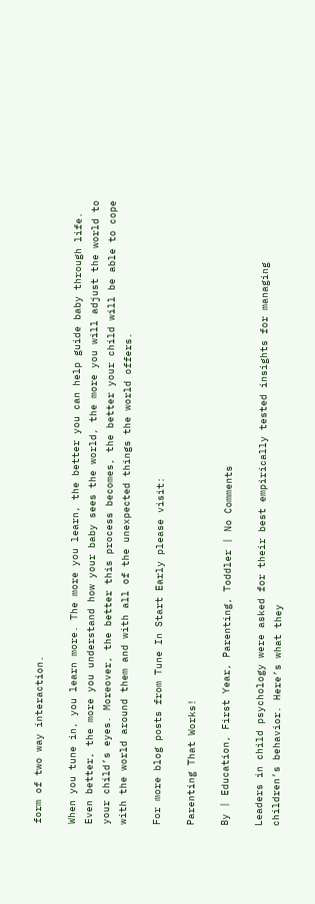form of two way interaction.

When you tune in, you learn more. The more you learn, the better you can help guide baby through life. Even better, the more you understand how your baby sees the world, the more you will adjust the world to your child’s eyes. Moreover, the better this process becomes, the better your child will be able to cope with the world around them and with all of the unexpected things the world offers.

For more blog posts from Tune In Start Early please visit:

Parenting That Works!

By | Education, First Year, Parenting, Toddler | No Comments

Leaders in child psychology were asked for their best empirically tested insights for managing children’s behavior. Here’s what they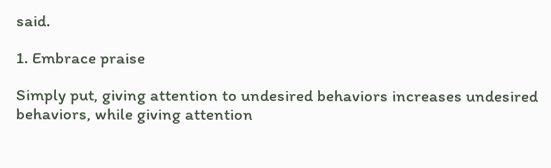said.

1. Embrace praise

Simply put, giving attention to undesired behaviors increases undesired behaviors, while giving attention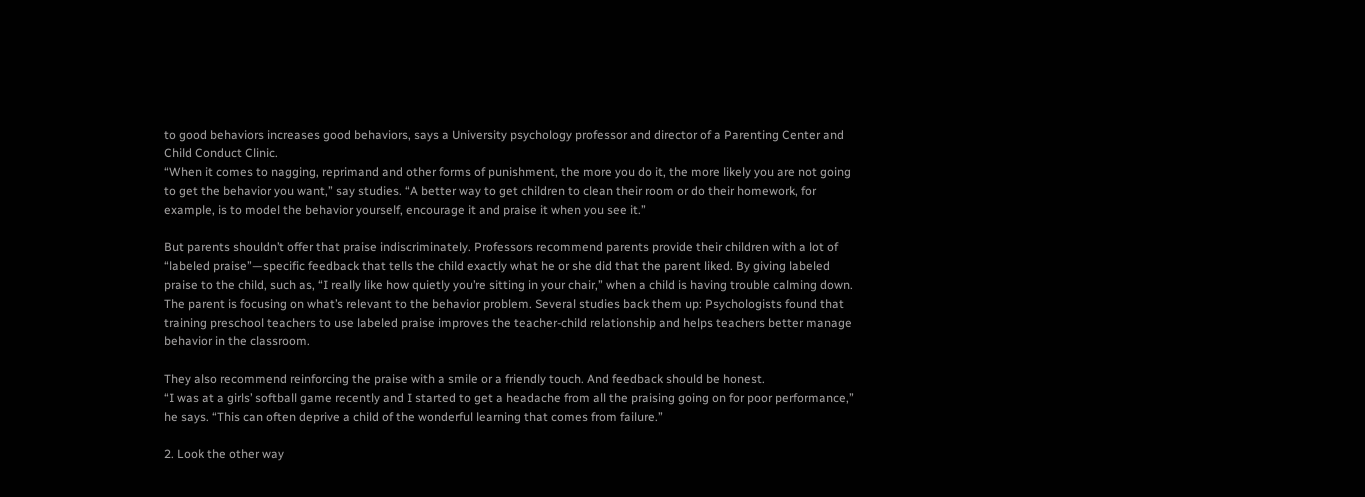to good behaviors increases good behaviors, says a University psychology professor and director of a Parenting Center and Child Conduct Clinic.
“When it comes to nagging, reprimand and other forms of punishment, the more you do it, the more likely you are not going to get the behavior you want,” say studies. “A better way to get children to clean their room or do their homework, for example, is to model the behavior yourself, encourage it and praise it when you see it.”

But parents shouldn’t offer that praise indiscriminately. Professors recommend parents provide their children with a lot of “labeled praise”—specific feedback that tells the child exactly what he or she did that the parent liked. By giving labeled praise to the child, such as, “I really like how quietly you’re sitting in your chair,” when a child is having trouble calming down. The parent is focusing on what’s relevant to the behavior problem. Several studies back them up: Psychologists found that training preschool teachers to use labeled praise improves the teacher-child relationship and helps teachers better manage behavior in the classroom.

They also recommend reinforcing the praise with a smile or a friendly touch. And feedback should be honest.
“I was at a girls’ softball game recently and I started to get a headache from all the praising going on for poor performance,” he says. “This can often deprive a child of the wonderful learning that comes from failure.”

2. Look the other way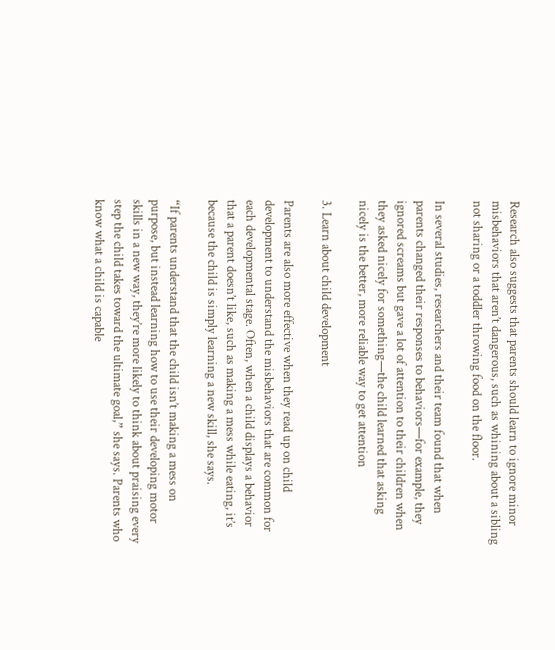Research also suggests that parents should learn to ignore minor misbehaviors that aren’t dangerous, such as whining about a sibling not sharing or a toddler throwing food on the floor.

In several studies, researchers and their team found that when parents changed their responses to behaviors—for example, they ignored screams but gave a lot of attention to their children when they asked nicely for something—the child learned that asking nicely is the better, more reliable way to get attention

3. Learn about child development

Parents are also more effective when they read up on child development to understand the misbehaviors that are common for each developmental stage. Often, when a child displays a behavior that a parent doesn’t like, such as making a mess while eating, it’s because the child is simply learning a new skill, she says.

“If parents understand that the child isn’t making a mess on purpose, but instead learning how to use their developing motor skills in a new way, they’re more likely to think about praising every step the child takes toward the ultimate goal,” she says. Parents who know what a child is capable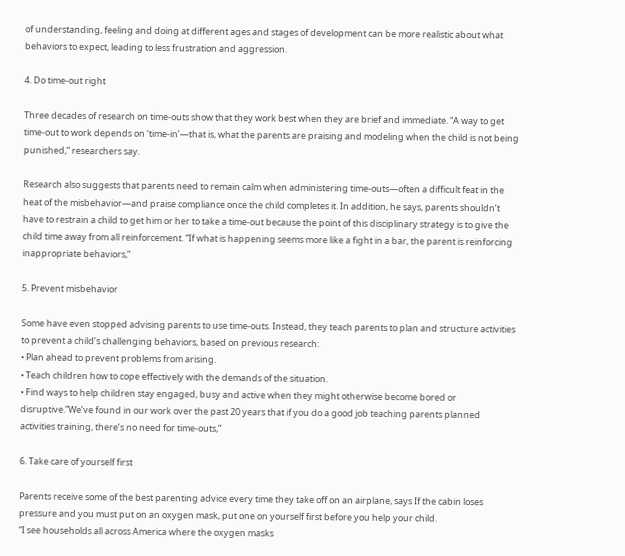of understanding, feeling and doing at different ages and stages of development can be more realistic about what behaviors to expect, leading to less frustration and aggression.

4. Do time-out right

Three decades of research on time-outs show that they work best when they are brief and immediate. “A way to get time-out to work depends on ‘time-in’—that is, what the parents are praising and modeling when the child is not being punished,” researchers say.

Research also suggests that parents need to remain calm when administering time-outs—often a difficult feat in the heat of the misbehavior—and praise compliance once the child completes it. In addition, he says, parents shouldn’t have to restrain a child to get him or her to take a time-out because the point of this disciplinary strategy is to give the child time away from all reinforcement. “If what is happening seems more like a fight in a bar, the parent is reinforcing inappropriate behaviors,”

5. Prevent misbehavior

Some have even stopped advising parents to use time-outs. Instead, they teach parents to plan and structure activities to prevent a child’s challenging behaviors, based on previous research:
• Plan ahead to prevent problems from arising.
• Teach children how to cope effectively with the demands of the situation.
• Find ways to help children stay engaged, busy and active when they might otherwise become bored or disruptive.”We’ve found in our work over the past 20 years that if you do a good job teaching parents planned activities training, there’s no need for time-outs,”

6. Take care of yourself first

Parents receive some of the best parenting advice every time they take off on an airplane, says If the cabin loses pressure and you must put on an oxygen mask, put one on yourself first before you help your child.
“I see households all across America where the oxygen masks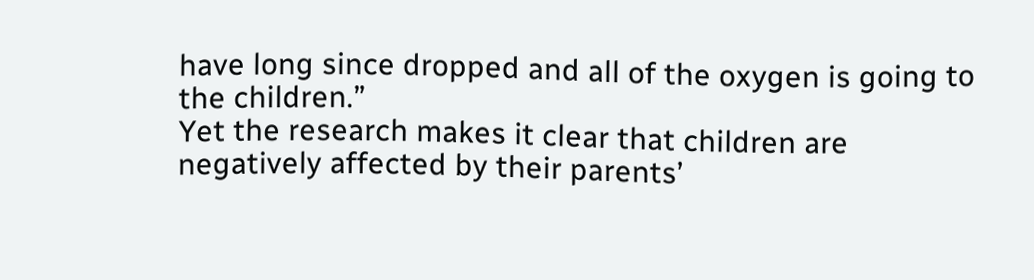have long since dropped and all of the oxygen is going to the children.”
Yet the research makes it clear that children are negatively affected by their parents’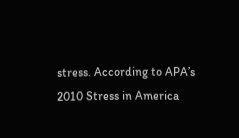stress. According to APA’s 2010 Stress in America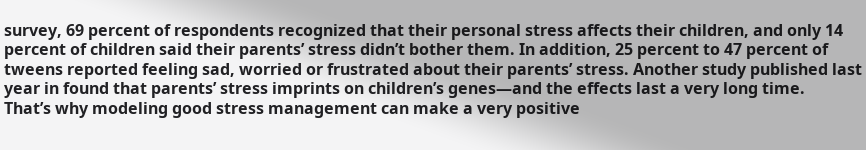survey, 69 percent of respondents recognized that their personal stress affects their children, and only 14 percent of children said their parents’ stress didn’t bother them. In addition, 25 percent to 47 percent of tweens reported feeling sad, worried or frustrated about their parents’ stress. Another study published last year in found that parents’ stress imprints on children’s genes—and the effects last a very long time.
That’s why modeling good stress management can make a very positive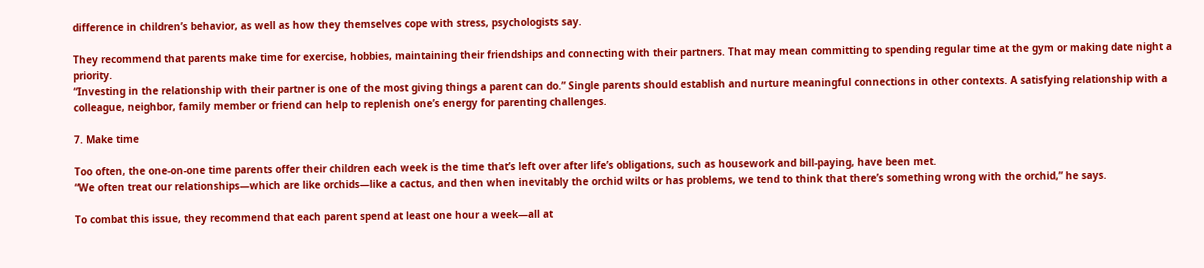difference in children’s behavior, as well as how they themselves cope with stress, psychologists say.

They recommend that parents make time for exercise, hobbies, maintaining their friendships and connecting with their partners. That may mean committing to spending regular time at the gym or making date night a priority.
“Investing in the relationship with their partner is one of the most giving things a parent can do.” Single parents should establish and nurture meaningful connections in other contexts. A satisfying relationship with a colleague, neighbor, family member or friend can help to replenish one’s energy for parenting challenges.

7. Make time

Too often, the one-on-one time parents offer their children each week is the time that’s left over after life’s obligations, such as housework and bill-paying, have been met.
“We often treat our relationships—which are like orchids—like a cactus, and then when inevitably the orchid wilts or has problems, we tend to think that there’s something wrong with the orchid,” he says.

To combat this issue, they recommend that each parent spend at least one hour a week—all at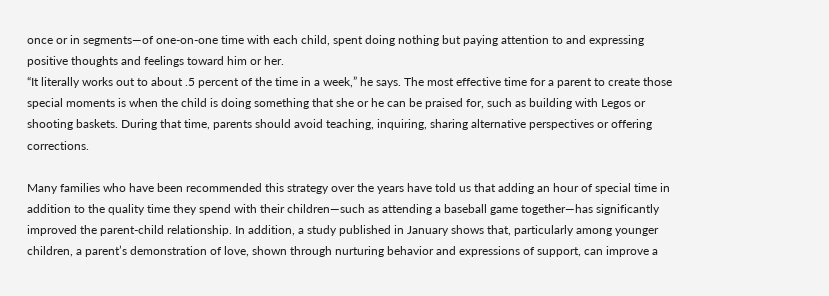once or in segments—of one-on-one time with each child, spent doing nothing but paying attention to and expressing positive thoughts and feelings toward him or her.
“It literally works out to about .5 percent of the time in a week,” he says. The most effective time for a parent to create those special moments is when the child is doing something that she or he can be praised for, such as building with Legos or shooting baskets. During that time, parents should avoid teaching, inquiring, sharing alternative perspectives or offering corrections.

Many families who have been recommended this strategy over the years have told us that adding an hour of special time in addition to the quality time they spend with their children—such as attending a baseball game together—has significantly improved the parent-child relationship. In addition, a study published in January shows that, particularly among younger children, a parent’s demonstration of love, shown through nurturing behavior and expressions of support, can improve a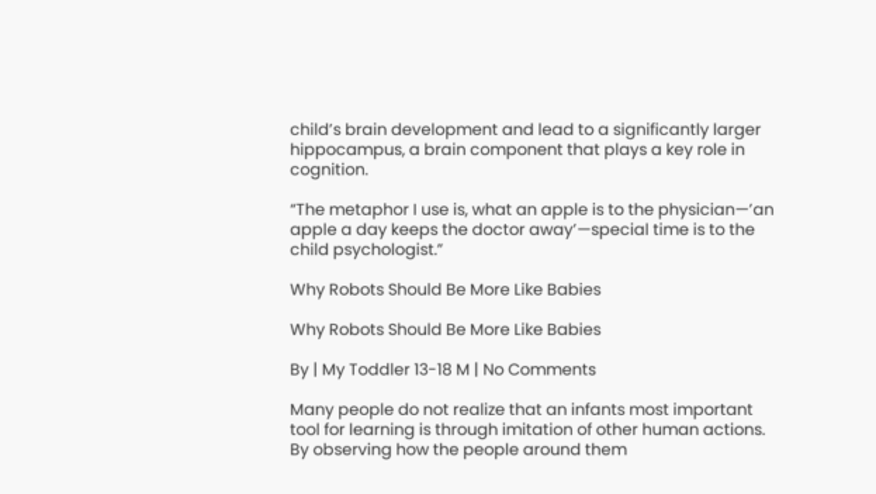child’s brain development and lead to a significantly larger hippocampus, a brain component that plays a key role in cognition.

“The metaphor I use is, what an apple is to the physician—’an apple a day keeps the doctor away’—special time is to the child psychologist.”

Why Robots Should Be More Like Babies

Why Robots Should Be More Like Babies

By | My Toddler 13-18 M | No Comments

Many people do not realize that an infants most important tool for learning is through imitation of other human actions. By observing how the people around them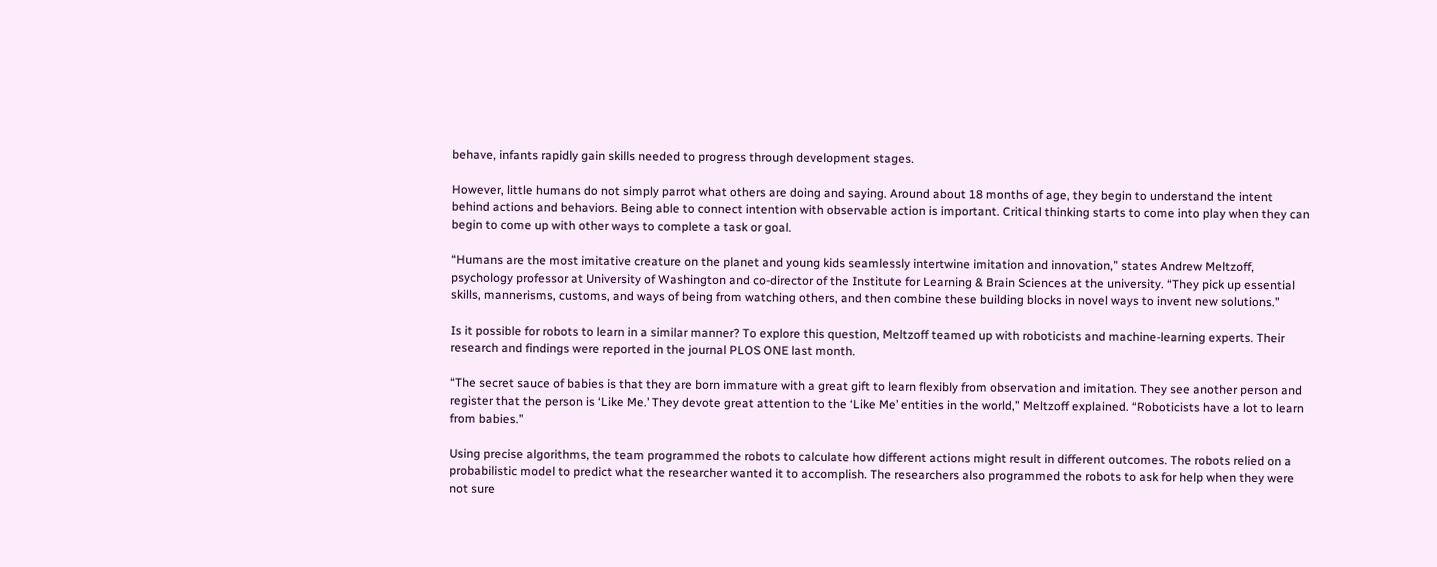behave, infants rapidly gain skills needed to progress through development stages.

However, little humans do not simply parrot what others are doing and saying. Around about 18 months of age, they begin to understand the intent behind actions and behaviors. Being able to connect intention with observable action is important. Critical thinking starts to come into play when they can begin to come up with other ways to complete a task or goal.

“Humans are the most imitative creature on the planet and young kids seamlessly intertwine imitation and innovation,” states Andrew Meltzoff, psychology professor at University of Washington and co-director of the Institute for Learning & Brain Sciences at the university. “They pick up essential skills, mannerisms, customs, and ways of being from watching others, and then combine these building blocks in novel ways to invent new solutions.”

Is it possible for robots to learn in a similar manner? To explore this question, Meltzoff teamed up with roboticists and machine-learning experts. Their research and findings were reported in the journal PLOS ONE last month.

“The secret sauce of babies is that they are born immature with a great gift to learn flexibly from observation and imitation. They see another person and register that the person is ‘Like Me.’ They devote great attention to the ‘Like Me’ entities in the world,” Meltzoff explained. “Roboticists have a lot to learn from babies.”

Using precise algorithms, the team programmed the robots to calculate how different actions might result in different outcomes. The robots relied on a probabilistic model to predict what the researcher wanted it to accomplish. The researchers also programmed the robots to ask for help when they were not sure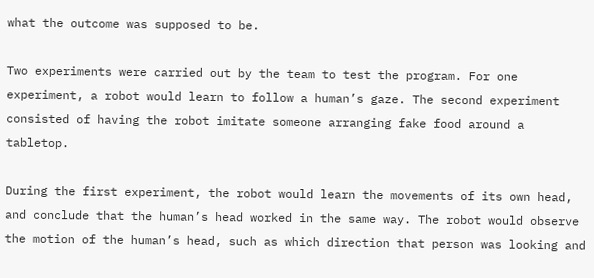what the outcome was supposed to be.

Two experiments were carried out by the team to test the program. For one experiment, a robot would learn to follow a human’s gaze. The second experiment consisted of having the robot imitate someone arranging fake food around a tabletop.

During the first experiment, the robot would learn the movements of its own head, and conclude that the human’s head worked in the same way. The robot would observe the motion of the human’s head, such as which direction that person was looking and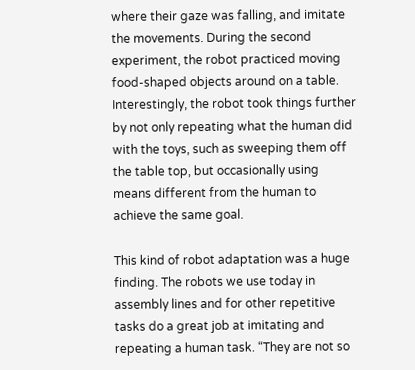where their gaze was falling, and imitate the movements. During the second experiment, the robot practiced moving food-shaped objects around on a table. Interestingly, the robot took things further by not only repeating what the human did with the toys, such as sweeping them off the table top, but occasionally using means different from the human to achieve the same goal.

This kind of robot adaptation was a huge finding. The robots we use today in assembly lines and for other repetitive tasks do a great job at imitating and repeating a human task. “They are not so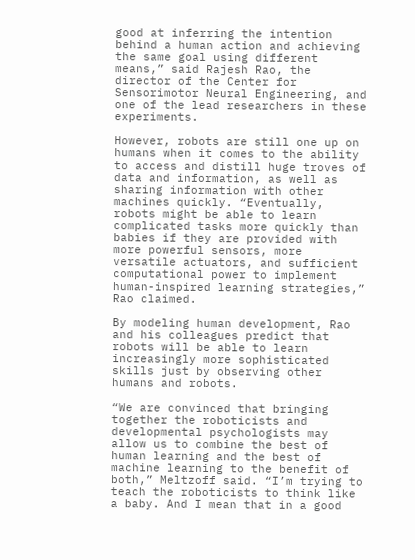good at inferring the intention behind a human action and achieving the same goal using different means,” said Rajesh Rao, the director of the Center for Sensorimotor Neural Engineering, and one of the lead researchers in these experiments.

However, robots are still one up on humans when it comes to the ability to access and distill huge troves of data and information, as well as sharing information with other machines quickly. “Eventually, robots might be able to learn complicated tasks more quickly than babies if they are provided with more powerful sensors, more versatile actuators, and sufficient computational power to implement human-inspired learning strategies,” Rao claimed.

By modeling human development, Rao and his colleagues predict that robots will be able to learn increasingly more sophisticated skills just by observing other humans and robots.

“We are convinced that bringing together the roboticists and developmental psychologists may allow us to combine the best of human learning and the best of machine learning to the benefit of both,” Meltzoff said. “I’m trying to teach the roboticists to think like a baby. And I mean that in a good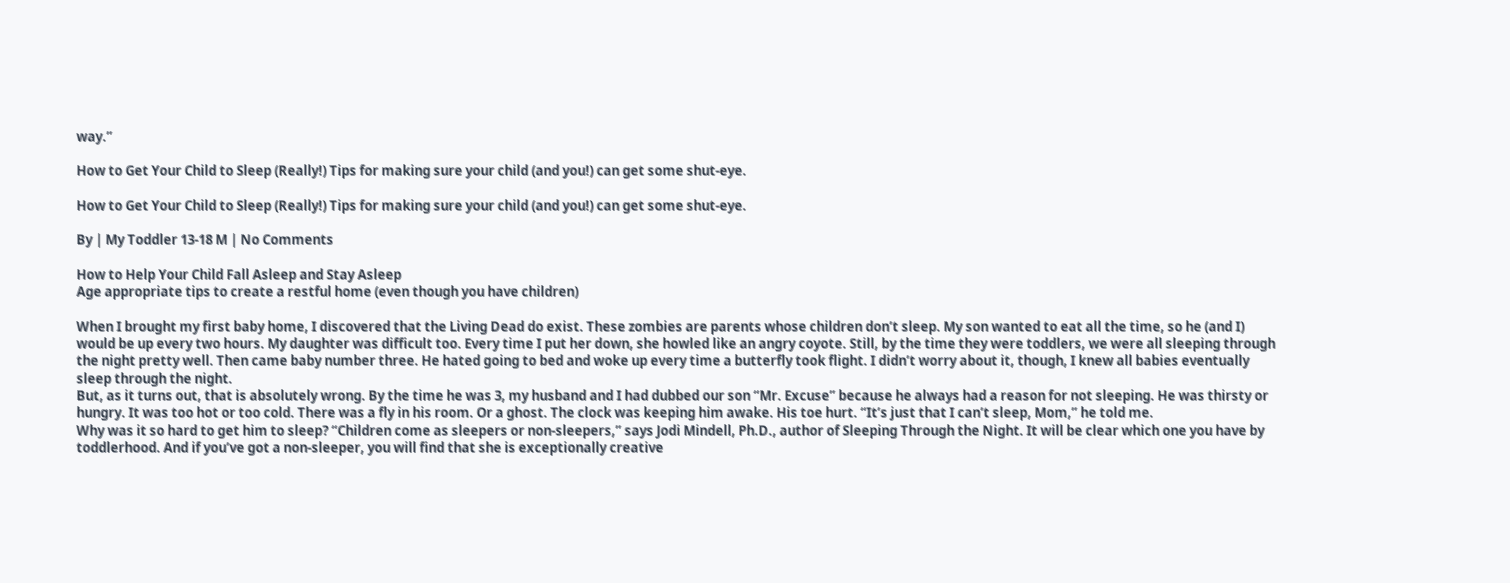way.”

How to Get Your Child to Sleep (Really!) Tips for making sure your child (and you!) can get some shut-eye.

How to Get Your Child to Sleep (Really!) Tips for making sure your child (and you!) can get some shut-eye.

By | My Toddler 13-18 M | No Comments

How to Help Your Child Fall Asleep and Stay Asleep
Age appropriate tips to create a restful home (even though you have children)

When I brought my first baby home, I discovered that the Living Dead do exist. These zombies are parents whose children don’t sleep. My son wanted to eat all the time, so he (and I) would be up every two hours. My daughter was difficult too. Every time I put her down, she howled like an angry coyote. Still, by the time they were toddlers, we were all sleeping through the night pretty well. Then came baby number three. He hated going to bed and woke up every time a butterfly took flight. I didn’t worry about it, though, I knew all babies eventually sleep through the night.
But, as it turns out, that is absolutely wrong. By the time he was 3, my husband and I had dubbed our son “Mr. Excuse” because he always had a reason for not sleeping. He was thirsty or hungry. It was too hot or too cold. There was a fly in his room. Or a ghost. The clock was keeping him awake. His toe hurt. “It’s just that I can’t sleep, Mom,” he told me.
Why was it so hard to get him to sleep? “Children come as sleepers or non-sleepers,” says Jodi Mindell, Ph.D., author of Sleeping Through the Night. It will be clear which one you have by toddlerhood. And if you’ve got a non-sleeper, you will find that she is exceptionally creative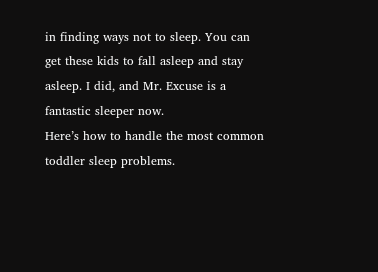in finding ways not to sleep. You can get these kids to fall asleep and stay asleep. I did, and Mr. Excuse is a fantastic sleeper now.
Here’s how to handle the most common toddler sleep problems.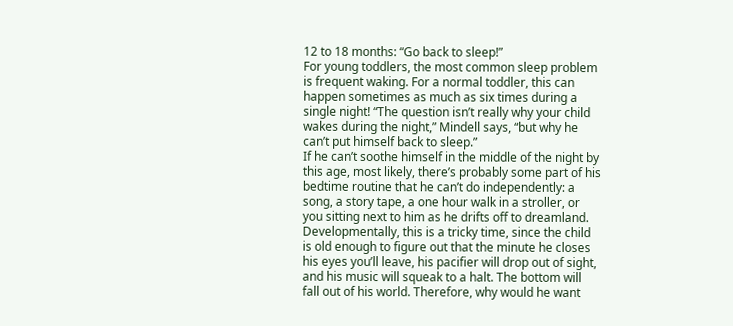12 to 18 months: “Go back to sleep!”
For young toddlers, the most common sleep problem is frequent waking. For a normal toddler, this can happen sometimes as much as six times during a single night! “The question isn’t really why your child wakes during the night,” Mindell says, “but why he can’t put himself back to sleep.”
If he can’t soothe himself in the middle of the night by this age, most likely, there’s probably some part of his bedtime routine that he can’t do independently: a song, a story tape, a one hour walk in a stroller, or you sitting next to him as he drifts off to dreamland. Developmentally, this is a tricky time, since the child is old enough to figure out that the minute he closes his eyes you’ll leave, his pacifier will drop out of sight, and his music will squeak to a halt. The bottom will fall out of his world. Therefore, why would he want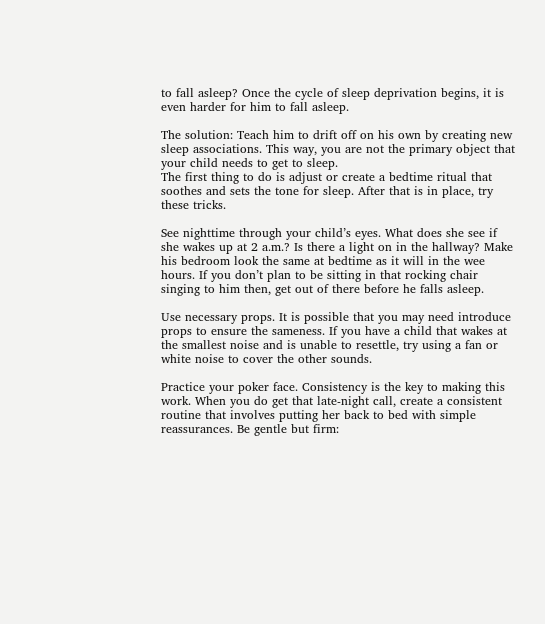to fall asleep? Once the cycle of sleep deprivation begins, it is even harder for him to fall asleep.

The solution: Teach him to drift off on his own by creating new sleep associations. This way, you are not the primary object that your child needs to get to sleep.
The first thing to do is adjust or create a bedtime ritual that soothes and sets the tone for sleep. After that is in place, try these tricks.

See nighttime through your child’s eyes. What does she see if she wakes up at 2 a.m.? Is there a light on in the hallway? Make his bedroom look the same at bedtime as it will in the wee hours. If you don’t plan to be sitting in that rocking chair singing to him then, get out of there before he falls asleep.

Use necessary props. It is possible that you may need introduce props to ensure the sameness. If you have a child that wakes at the smallest noise and is unable to resettle, try using a fan or white noise to cover the other sounds.

Practice your poker face. Consistency is the key to making this work. When you do get that late-night call, create a consistent routine that involves putting her back to bed with simple reassurances. Be gentle but firm: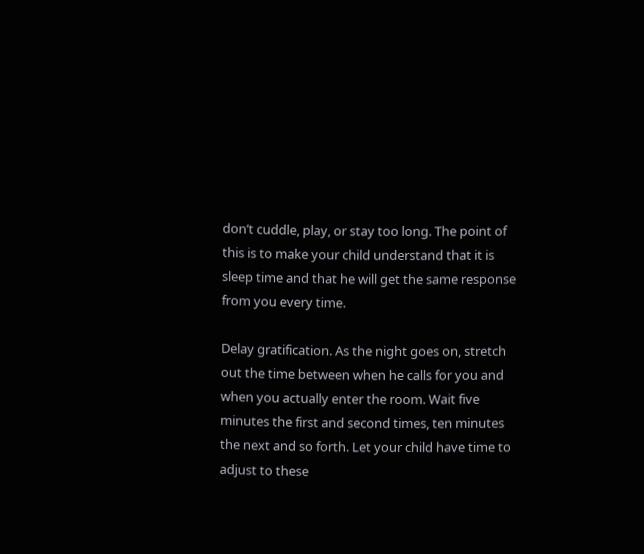don’t cuddle, play, or stay too long. The point of this is to make your child understand that it is sleep time and that he will get the same response from you every time.

Delay gratification. As the night goes on, stretch out the time between when he calls for you and when you actually enter the room. Wait five minutes the first and second times, ten minutes the next and so forth. Let your child have time to adjust to these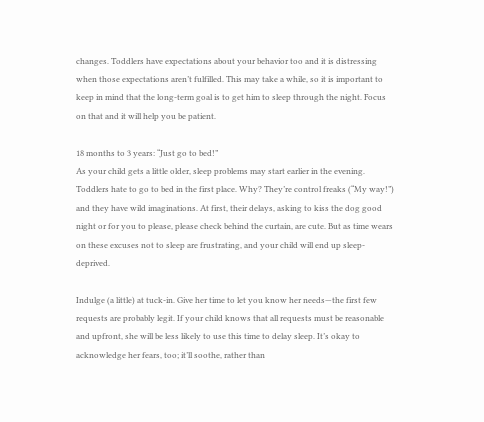changes. Toddlers have expectations about your behavior too and it is distressing when those expectations aren’t fulfilled. This may take a while, so it is important to keep in mind that the long-term goal is to get him to sleep through the night. Focus on that and it will help you be patient.

18 months to 3 years: “Just go to bed!”
As your child gets a little older, sleep problems may start earlier in the evening. Toddlers hate to go to bed in the first place. Why? They’re control freaks (“My way!”) and they have wild imaginations. At first, their delays, asking to kiss the dog good night or for you to please, please check behind the curtain, are cute. But as time wears on these excuses not to sleep are frustrating, and your child will end up sleep-deprived.

Indulge (a little) at tuck-in. Give her time to let you know her needs—the first few requests are probably legit. If your child knows that all requests must be reasonable and upfront, she will be less likely to use this time to delay sleep. It’s okay to acknowledge her fears, too; it’ll soothe, rather than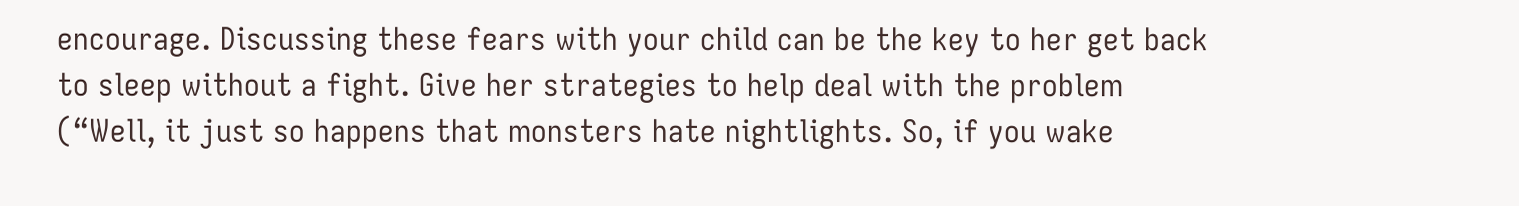encourage. Discussing these fears with your child can be the key to her get back to sleep without a fight. Give her strategies to help deal with the problem (“Well, it just so happens that monsters hate nightlights. So, if you wake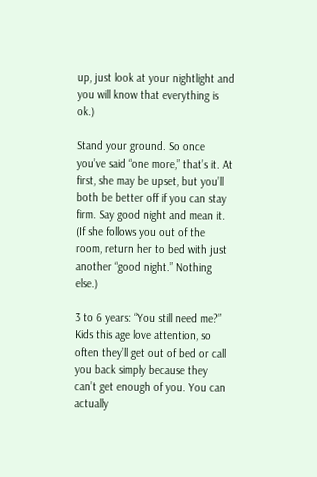up, just look at your nightlight and you will know that everything is ok.)

Stand your ground. So once you’ve said “one more,” that’s it. At first, she may be upset, but you’ll both be better off if you can stay firm. Say good night and mean it. (If she follows you out of the room, return her to bed with just another “good night.” Nothing else.)

3 to 6 years: “You still need me?”
Kids this age love attention, so often they’ll get out of bed or call you back simply because they can’t get enough of you. You can actually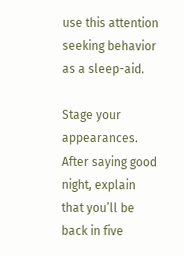use this attention seeking behavior as a sleep-aid.

Stage your appearances. After saying good night, explain that you’ll be back in five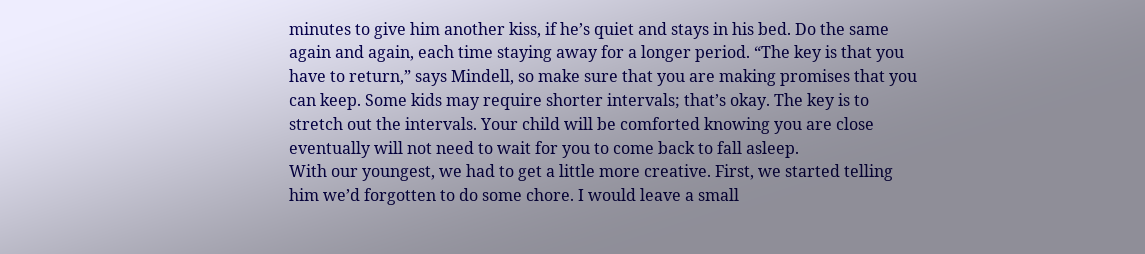minutes to give him another kiss, if he’s quiet and stays in his bed. Do the same again and again, each time staying away for a longer period. “The key is that you have to return,” says Mindell, so make sure that you are making promises that you can keep. Some kids may require shorter intervals; that’s okay. The key is to stretch out the intervals. Your child will be comforted knowing you are close eventually will not need to wait for you to come back to fall asleep.
With our youngest, we had to get a little more creative. First, we started telling him we’d forgotten to do some chore. I would leave a small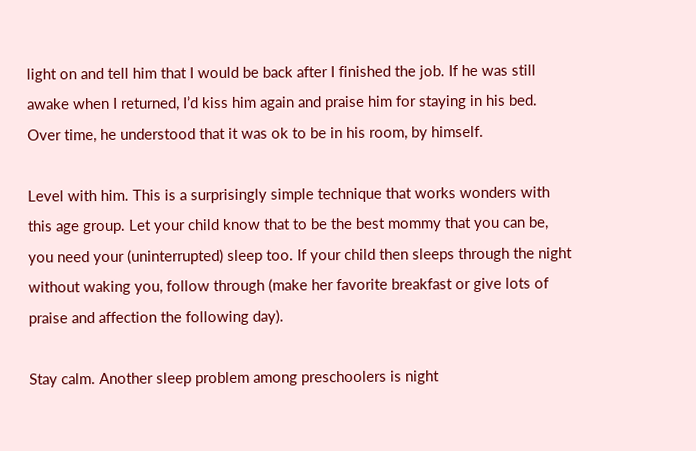light on and tell him that I would be back after I finished the job. If he was still awake when I returned, I’d kiss him again and praise him for staying in his bed. Over time, he understood that it was ok to be in his room, by himself.

Level with him. This is a surprisingly simple technique that works wonders with this age group. Let your child know that to be the best mommy that you can be, you need your (uninterrupted) sleep too. If your child then sleeps through the night without waking you, follow through (make her favorite breakfast or give lots of praise and affection the following day).

Stay calm. Another sleep problem among preschoolers is night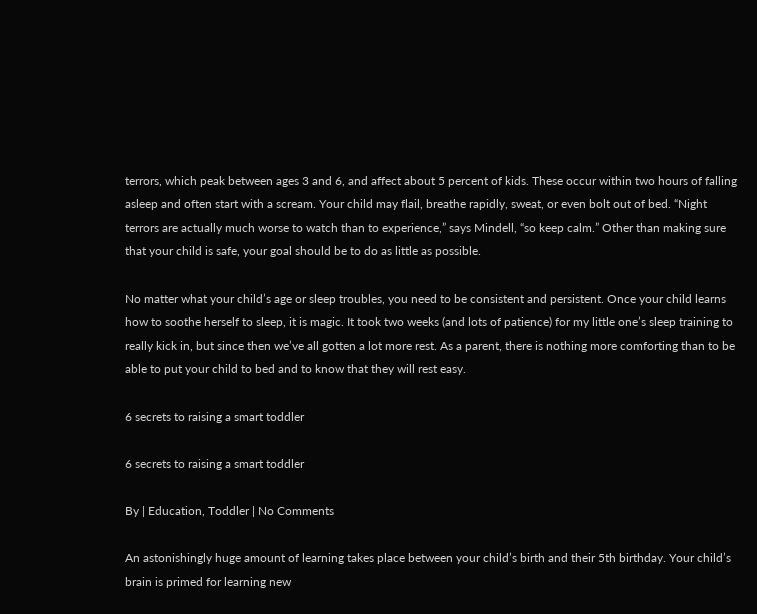terrors, which peak between ages 3 and 6, and affect about 5 percent of kids. These occur within two hours of falling asleep and often start with a scream. Your child may flail, breathe rapidly, sweat, or even bolt out of bed. “Night terrors are actually much worse to watch than to experience,” says Mindell, “so keep calm.” Other than making sure that your child is safe, your goal should be to do as little as possible.

No matter what your child’s age or sleep troubles, you need to be consistent and persistent. Once your child learns how to soothe herself to sleep, it is magic. It took two weeks (and lots of patience) for my little one’s sleep training to really kick in, but since then we’ve all gotten a lot more rest. As a parent, there is nothing more comforting than to be able to put your child to bed and to know that they will rest easy.

6 secrets to raising a smart toddler

6 secrets to raising a smart toddler

By | Education, Toddler | No Comments

An astonishingly huge amount of learning takes place between your child’s birth and their 5th birthday. Your child’s brain is primed for learning new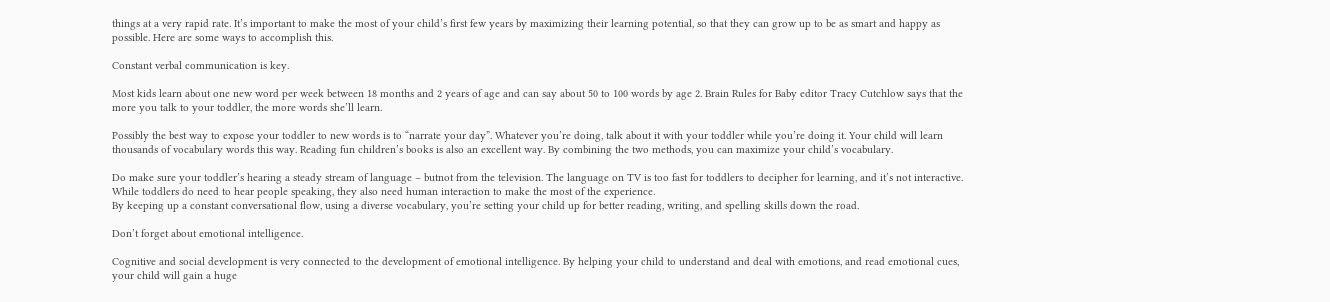things at a very rapid rate. It’s important to make the most of your child’s first few years by maximizing their learning potential, so that they can grow up to be as smart and happy as possible. Here are some ways to accomplish this.

Constant verbal communication is key.

Most kids learn about one new word per week between 18 months and 2 years of age and can say about 50 to 100 words by age 2. Brain Rules for Baby editor Tracy Cutchlow says that the more you talk to your toddler, the more words she’ll learn.

Possibly the best way to expose your toddler to new words is to “narrate your day”. Whatever you’re doing, talk about it with your toddler while you’re doing it. Your child will learn thousands of vocabulary words this way. Reading fun children’s books is also an excellent way. By combining the two methods, you can maximize your child’s vocabulary.

Do make sure your toddler’s hearing a steady stream of language – butnot from the television. The language on TV is too fast for toddlers to decipher for learning, and it’s not interactive. While toddlers do need to hear people speaking, they also need human interaction to make the most of the experience.
By keeping up a constant conversational flow, using a diverse vocabulary, you’re setting your child up for better reading, writing, and spelling skills down the road.

Don’t forget about emotional intelligence.

Cognitive and social development is very connected to the development of emotional intelligence. By helping your child to understand and deal with emotions, and read emotional cues, your child will gain a huge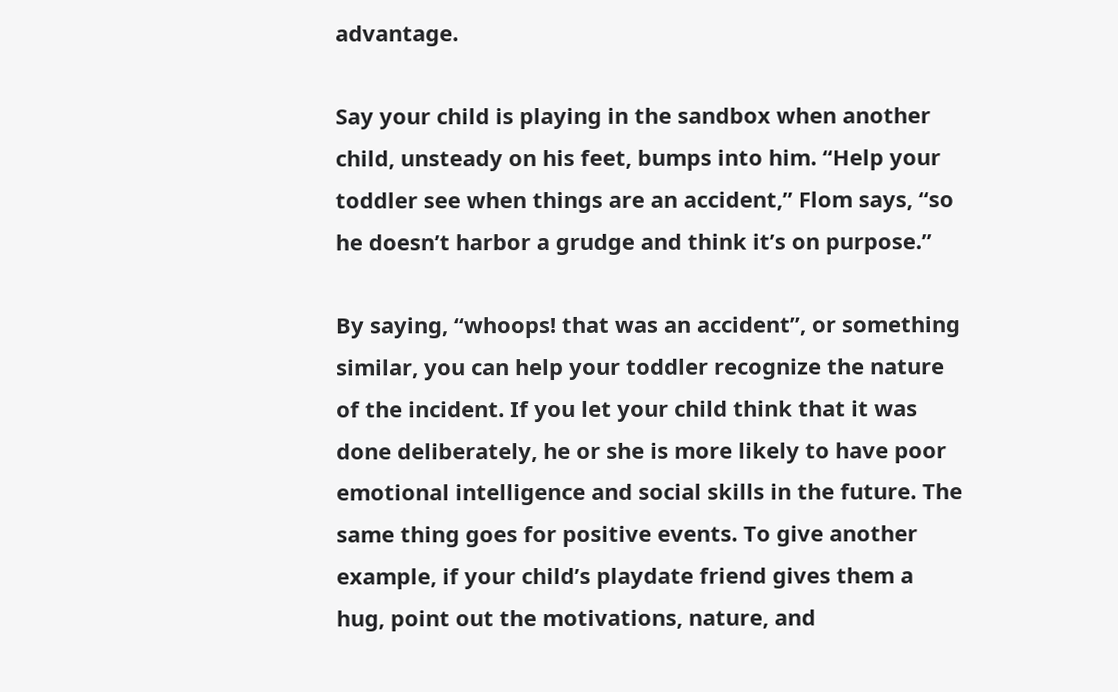advantage.

Say your child is playing in the sandbox when another child, unsteady on his feet, bumps into him. “Help your toddler see when things are an accident,” Flom says, “so he doesn’t harbor a grudge and think it’s on purpose.”

By saying, “whoops! that was an accident”, or something similar, you can help your toddler recognize the nature of the incident. If you let your child think that it was done deliberately, he or she is more likely to have poor emotional intelligence and social skills in the future. The same thing goes for positive events. To give another example, if your child’s playdate friend gives them a hug, point out the motivations, nature, and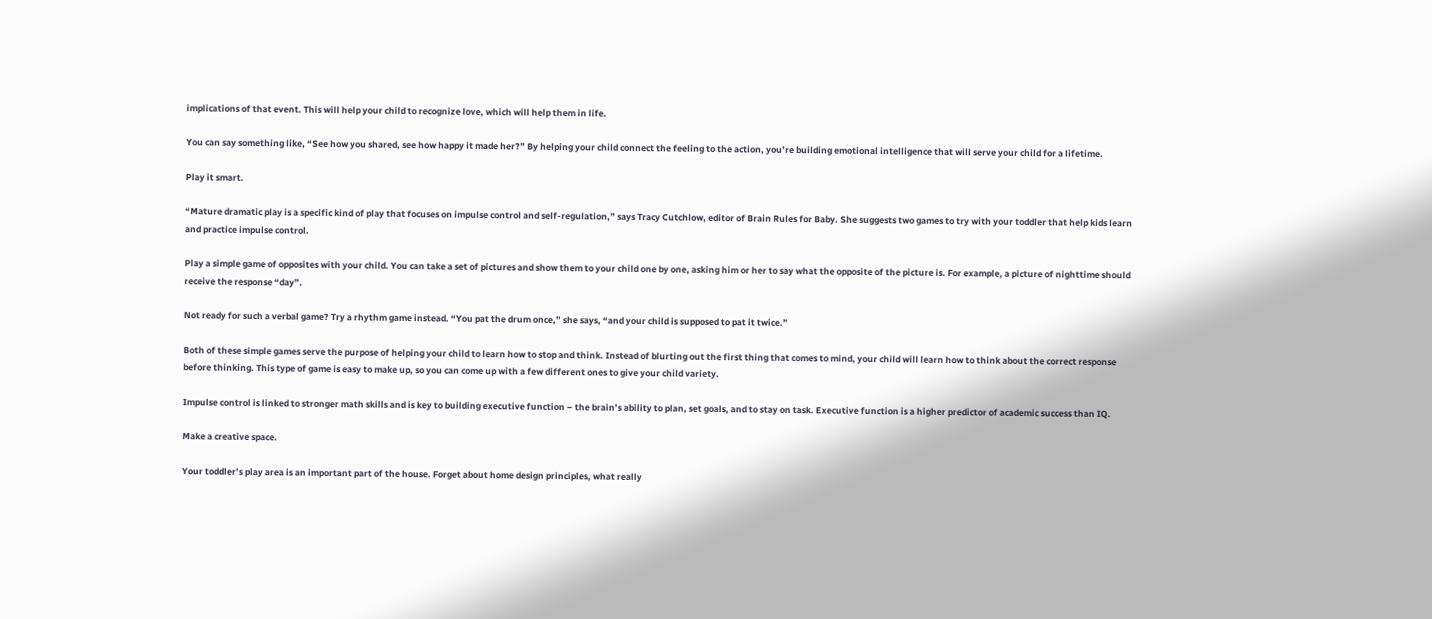implications of that event. This will help your child to recognize love, which will help them in life.

You can say something like, “See how you shared, see how happy it made her?” By helping your child connect the feeling to the action, you’re building emotional intelligence that will serve your child for a lifetime.

Play it smart.

“Mature dramatic play is a specific kind of play that focuses on impulse control and self-regulation,” says Tracy Cutchlow, editor of Brain Rules for Baby. She suggests two games to try with your toddler that help kids learn and practice impulse control.

Play a simple game of opposites with your child. You can take a set of pictures and show them to your child one by one, asking him or her to say what the opposite of the picture is. For example, a picture of nighttime should receive the response “day”.

Not ready for such a verbal game? Try a rhythm game instead. “You pat the drum once,” she says, “and your child is supposed to pat it twice.”

Both of these simple games serve the purpose of helping your child to learn how to stop and think. Instead of blurting out the first thing that comes to mind, your child will learn how to think about the correct response before thinking. This type of game is easy to make up, so you can come up with a few different ones to give your child variety.

Impulse control is linked to stronger math skills and is key to building executive function – the brain’s ability to plan, set goals, and to stay on task. Executive function is a higher predictor of academic success than IQ.

Make a creative space.

Your toddler’s play area is an important part of the house. Forget about home design principles, what really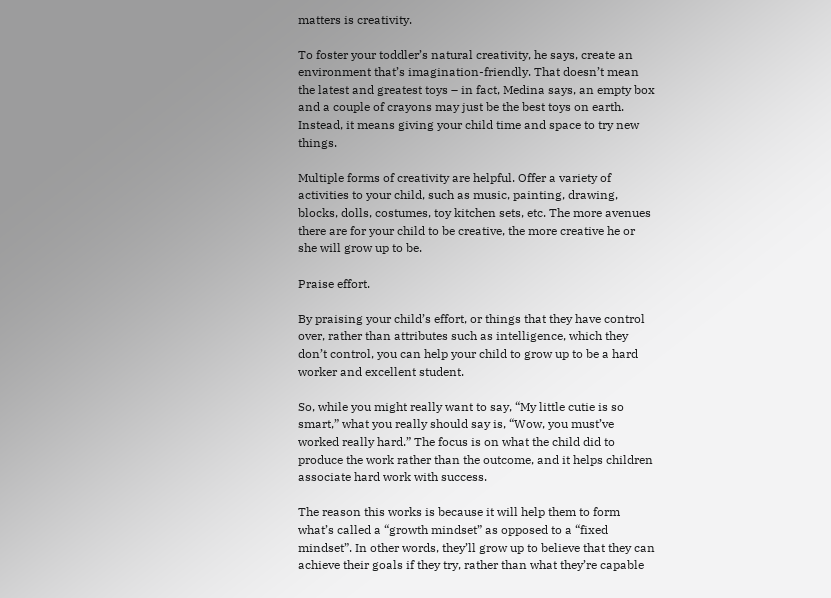matters is creativity.

To foster your toddler’s natural creativity, he says, create an environment that’s imagination-friendly. That doesn’t mean the latest and greatest toys – in fact, Medina says, an empty box and a couple of crayons may just be the best toys on earth. Instead, it means giving your child time and space to try new things.

Multiple forms of creativity are helpful. Offer a variety of activities to your child, such as music, painting, drawing, blocks, dolls, costumes, toy kitchen sets, etc. The more avenues there are for your child to be creative, the more creative he or she will grow up to be.

Praise effort.

By praising your child’s effort, or things that they have control over, rather than attributes such as intelligence, which they don’t control, you can help your child to grow up to be a hard worker and excellent student.

So, while you might really want to say, “My little cutie is so smart,” what you really should say is, “Wow, you must’ve worked really hard.” The focus is on what the child did to produce the work rather than the outcome, and it helps children associate hard work with success.

The reason this works is because it will help them to form what’s called a “growth mindset” as opposed to a “fixed mindset”. In other words, they’ll grow up to believe that they can achieve their goals if they try, rather than what they’re capable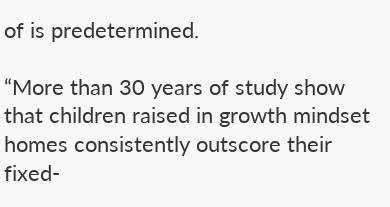of is predetermined.

“More than 30 years of study show that children raised in growth mindset homes consistently outscore their fixed-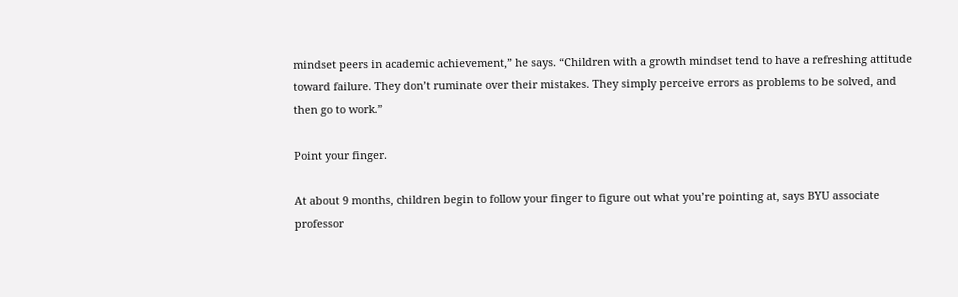mindset peers in academic achievement,” he says. “Children with a growth mindset tend to have a refreshing attitude toward failure. They don’t ruminate over their mistakes. They simply perceive errors as problems to be solved, and then go to work.”

Point your finger.

At about 9 months, children begin to follow your finger to figure out what you’re pointing at, says BYU associate professor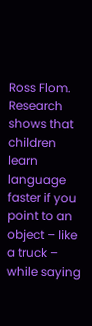Ross Flom. Research shows that children learn language faster if you point to an object – like a truck – while saying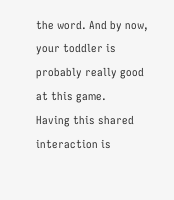the word. And by now, your toddler is probably really good at this game.
Having this shared interaction is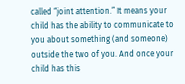called “joint attention.” It means your child has the ability to communicate to you about something (and someone) outside the two of you. And once your child has this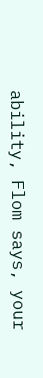ability, Flom says, your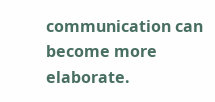communication can become more elaborate.